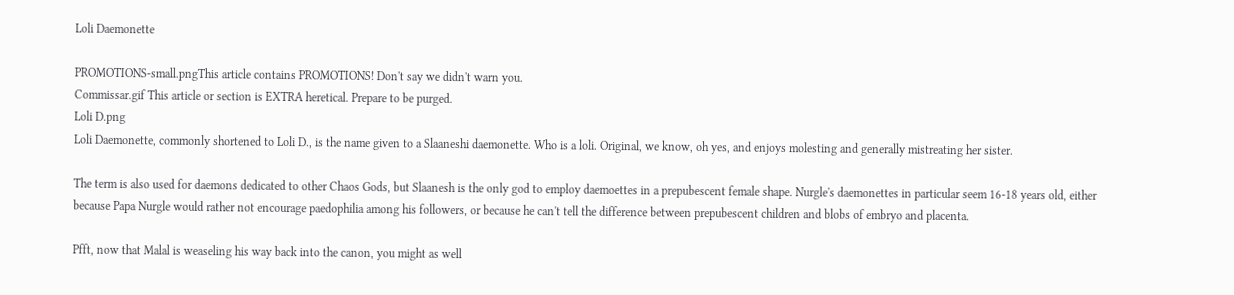Loli Daemonette

PROMOTIONS-small.pngThis article contains PROMOTIONS! Don't say we didn't warn you.
Commissar.gif This article or section is EXTRA heretical. Prepare to be purged.
Loli D.png
Loli Daemonette, commonly shortened to Loli D., is the name given to a Slaaneshi daemonette. Who is a loli. Original, we know, oh yes, and enjoys molesting and generally mistreating her sister.

The term is also used for daemons dedicated to other Chaos Gods, but Slaanesh is the only god to employ daemoettes in a prepubescent female shape. Nurgle's daemonettes in particular seem 16-18 years old, either because Papa Nurgle would rather not encourage paedophilia among his followers, or because he can't tell the difference between prepubescent children and blobs of embryo and placenta.

Pfft, now that Malal is weaseling his way back into the canon, you might as well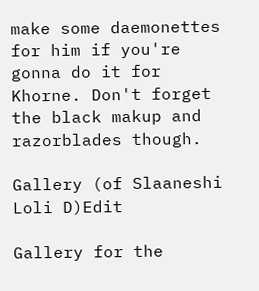make some daemonettes for him if you're gonna do it for Khorne. Don't forget the black makup and razorblades though.

Gallery (of Slaaneshi Loli D)Edit

Gallery for the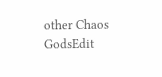other Chaos GodsEdit